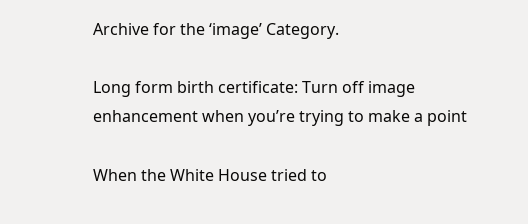Archive for the ‘image’ Category.

Long form birth certificate: Turn off image enhancement when you’re trying to make a point

When the White House tried to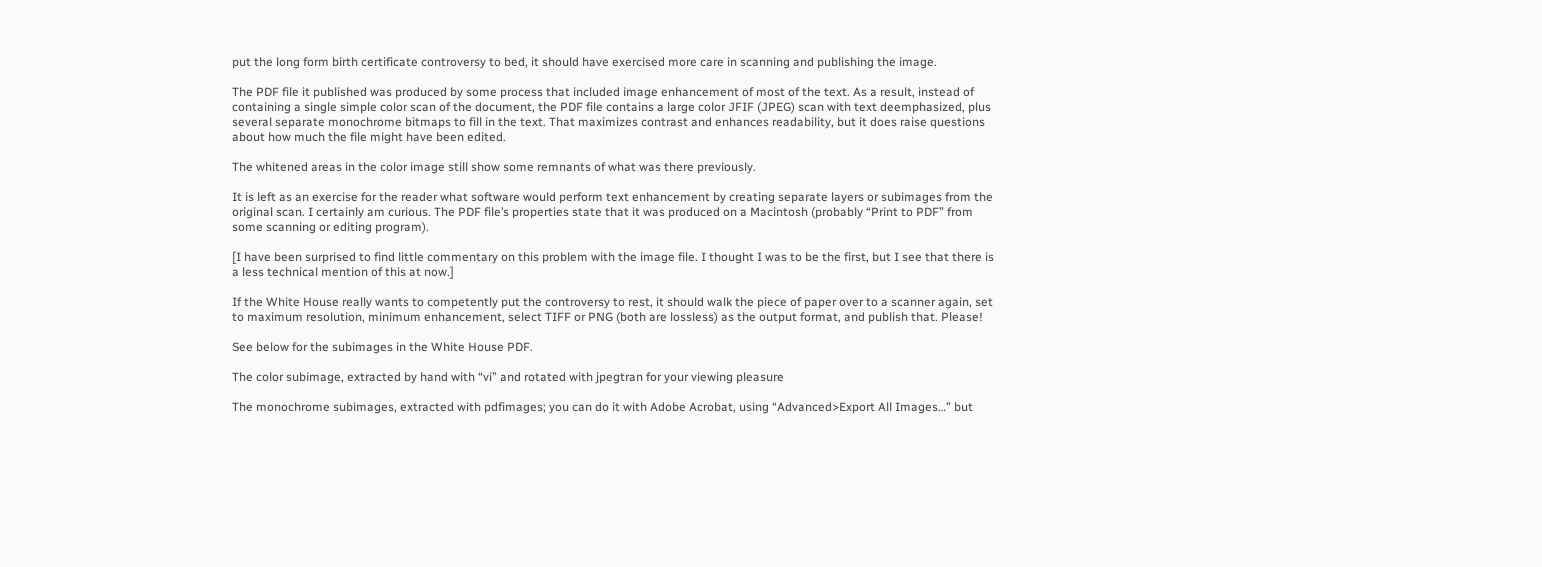put the long form birth certificate controversy to bed, it should have exercised more care in scanning and publishing the image.

The PDF file it published was produced by some process that included image enhancement of most of the text. As a result, instead of containing a single simple color scan of the document, the PDF file contains a large color JFIF (JPEG) scan with text deemphasized, plus several separate monochrome bitmaps to fill in the text. That maximizes contrast and enhances readability, but it does raise questions about how much the file might have been edited.

The whitened areas in the color image still show some remnants of what was there previously.

It is left as an exercise for the reader what software would perform text enhancement by creating separate layers or subimages from the original scan. I certainly am curious. The PDF file’s properties state that it was produced on a Macintosh (probably “Print to PDF” from some scanning or editing program).

[I have been surprised to find little commentary on this problem with the image file. I thought I was to be the first, but I see that there is a less technical mention of this at now.]

If the White House really wants to competently put the controversy to rest, it should walk the piece of paper over to a scanner again, set to maximum resolution, minimum enhancement, select TIFF or PNG (both are lossless) as the output format, and publish that. Please!

See below for the subimages in the White House PDF.

The color subimage, extracted by hand with “vi” and rotated with jpegtran for your viewing pleasure

The monochrome subimages, extracted with pdfimages; you can do it with Adobe Acrobat, using “Advanced>Export All Images…” but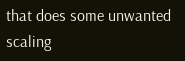that does some unwanted scaling